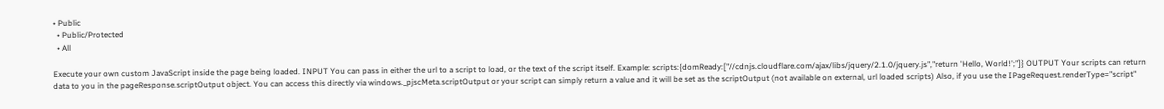• Public
  • Public/Protected
  • All

Execute your own custom JavaScript inside the page being loaded. INPUT You can pass in either the url to a script to load, or the text of the script itself. Example: scripts:{domReady:["//cdnjs.cloudflare.com/ajax/libs/jquery/2.1.0/jquery.js","return 'Hello, World!';"]} OUTPUT Your scripts can return data to you in the pageResponse.scriptOutput object. You can access this directly via windows._pjscMeta.scriptOutput or your script can simply return a value and it will be set as the scriptOutput (not available on external, url loaded scripts) Also, if you use the IPageRequest.renderType="script"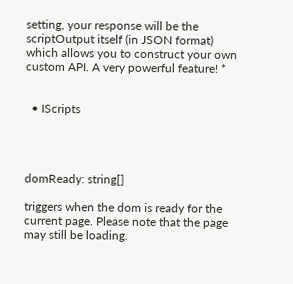setting, your response will be the scriptOutput itself (in JSON format) which allows you to construct your own custom API. A very powerful feature! *


  • IScripts




domReady: string[]

triggers when the dom is ready for the current page. Please note that the page may still be loading.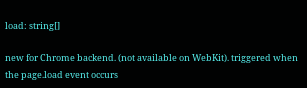load: string[]

new for Chrome backend. (not available on WebKit). triggered when the page.load event occurs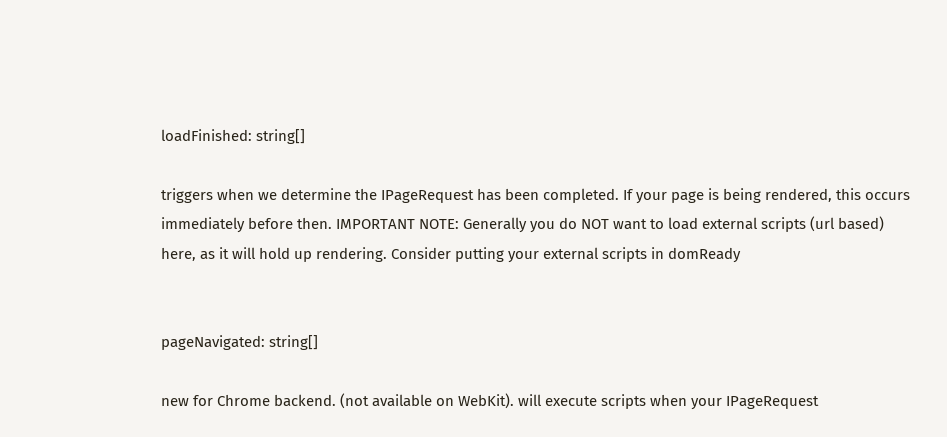loadFinished: string[]

triggers when we determine the IPageRequest has been completed. If your page is being rendered, this occurs immediately before then. IMPORTANT NOTE: Generally you do NOT want to load external scripts (url based) here, as it will hold up rendering. Consider putting your external scripts in domReady


pageNavigated: string[]

new for Chrome backend. (not available on WebKit). will execute scripts when your IPageRequest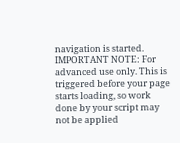navigation is started. IMPORTANT NOTE: For advanced use only. This is triggered before your page starts loading, so work done by your script may not be applied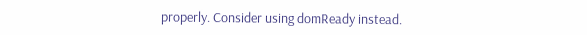properly. Consider using domReady instead.